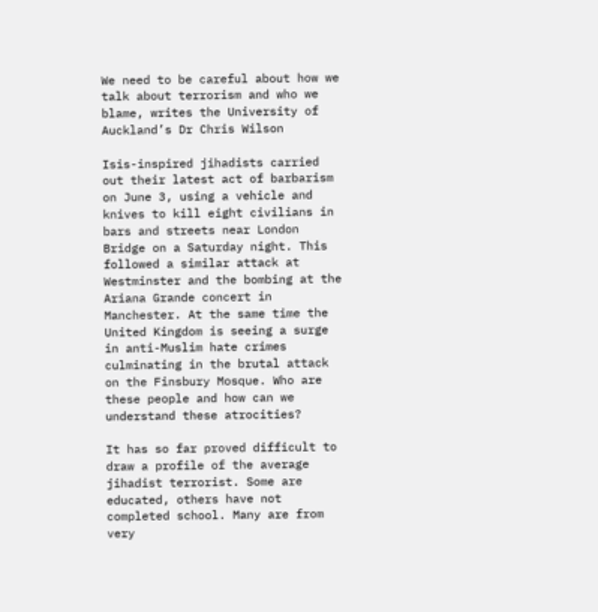We need to be careful about how we talk about terrorism and who we blame, writes the University of Auckland’s Dr Chris Wilson

Isis-inspired jihadists carried out their latest act of barbarism on June 3, using a vehicle and knives to kill eight civilians in bars and streets near London Bridge on a Saturday night. This followed a similar attack at Westminster and the bombing at the Ariana Grande concert in Manchester. At the same time the United Kingdom is seeing a surge in anti-Muslim hate crimes culminating in the brutal attack on the Finsbury Mosque. Who are these people and how can we understand these atrocities?

It has so far proved difficult to draw a profile of the average jihadist terrorist. Some are educated, others have not completed school. Many are from very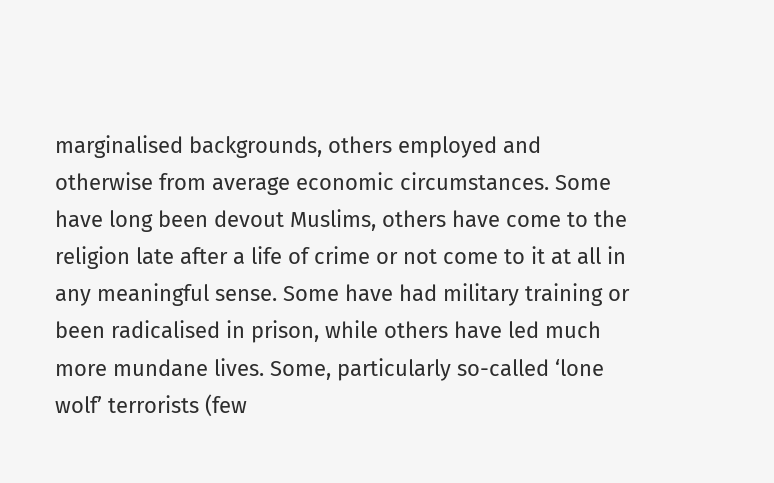marginalised backgrounds, others employed and otherwise from average economic circumstances. Some have long been devout Muslims, others have come to the religion late after a life of crime or not come to it at all in any meaningful sense. Some have had military training or been radicalised in prison, while others have led much more mundane lives. Some, particularly so-called ‘lone wolf’ terrorists (few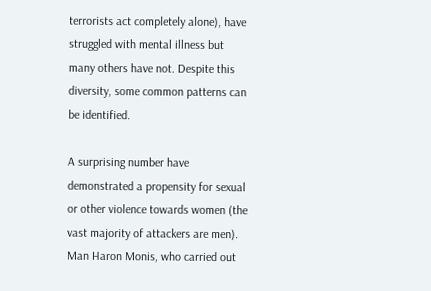terrorists act completely alone), have struggled with mental illness but many others have not. Despite this diversity, some common patterns can be identified.

A surprising number have demonstrated a propensity for sexual or other violence towards women (the vast majority of attackers are men). Man Haron Monis, who carried out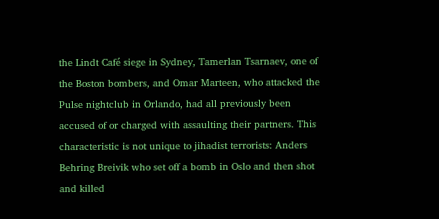the Lindt Café siege in Sydney, Tamerlan Tsarnaev, one of the Boston bombers, and Omar Marteen, who attacked the Pulse nightclub in Orlando, had all previously been accused of or charged with assaulting their partners. This characteristic is not unique to jihadist terrorists: Anders Behring Breivik who set off a bomb in Oslo and then shot and killed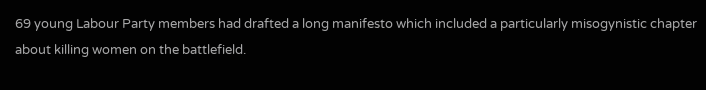69 young Labour Party members had drafted a long manifesto which included a particularly misogynistic chapter about killing women on the battlefield.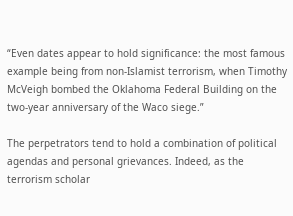“Even dates appear to hold significance: the most famous example being from non-Islamist terrorism, when Timothy McVeigh bombed the Oklahoma Federal Building on the two-year anniversary of the Waco siege.”

The perpetrators tend to hold a combination of political agendas and personal grievances. Indeed, as the terrorism scholar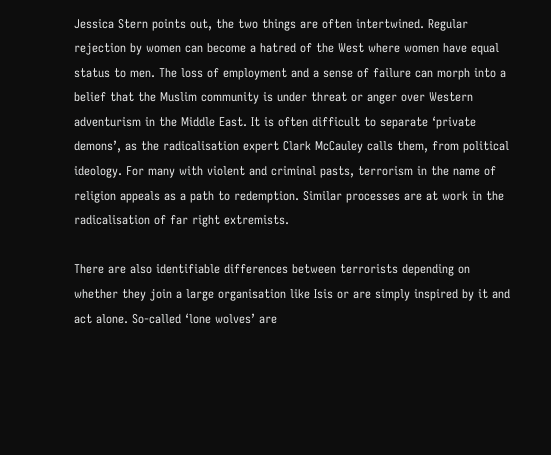Jessica Stern points out, the two things are often intertwined. Regular rejection by women can become a hatred of the West where women have equal status to men. The loss of employment and a sense of failure can morph into a belief that the Muslim community is under threat or anger over Western adventurism in the Middle East. It is often difficult to separate ‘private demons’, as the radicalisation expert Clark McCauley calls them, from political ideology. For many with violent and criminal pasts, terrorism in the name of religion appeals as a path to redemption. Similar processes are at work in the radicalisation of far right extremists.

There are also identifiable differences between terrorists depending on whether they join a large organisation like Isis or are simply inspired by it and act alone. So-called ‘lone wolves’ are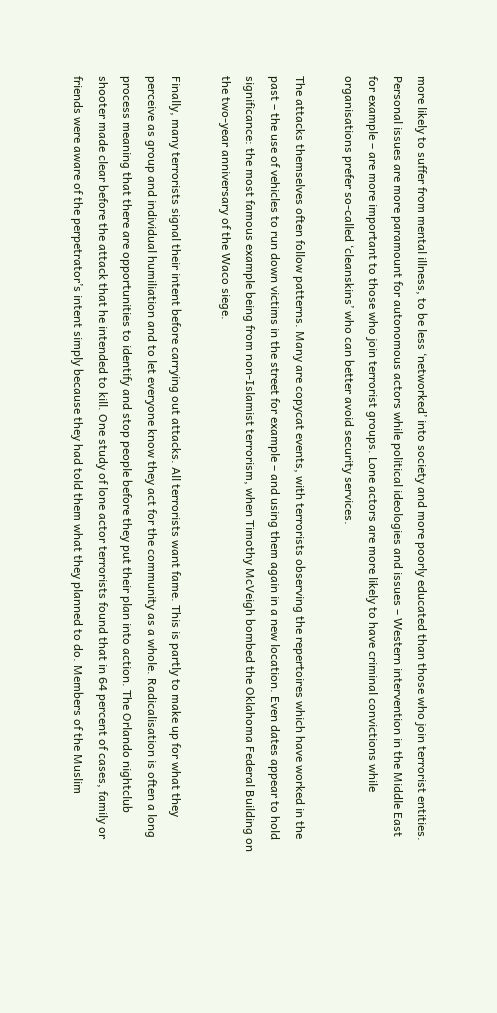more likely to suffer from mental illness, to be less ‘networked’ into society and more poorly educated than those who join terrorist entities. Personal issues are more paramount for autonomous actors while political ideologies and issues – Western intervention in the Middle East for example – are more important to those who join terrorist groups. Lone actors are more likely to have criminal convictions while organisations prefer so-called ‘cleanskins’ who can better avoid security services.

The attacks themselves often follow patterns. Many are copycat events, with terrorists observing the repertoires which have worked in the past – the use of vehicles to run down victims in the street for example – and using them again in a new location. Even dates appear to hold significance: the most famous example being from non-Islamist terrorism, when Timothy McVeigh bombed the Oklahoma Federal Building on the two-year anniversary of the Waco siege.

Finally, many terrorists signal their intent before carrying out attacks. All terrorists want fame. This is partly to make up for what they perceive as group and individual humiliation and to let everyone know they act for the community as a whole. Radicalisation is often a long process meaning that there are opportunities to identify and stop people before they put their plan into action. The Orlando nightclub shooter made clear before the attack that he intended to kill. One study of lone actor terrorists found that in 64 percent of cases, family or friends were aware of the perpetrator’s intent simply because they had told them what they planned to do. Members of the Muslim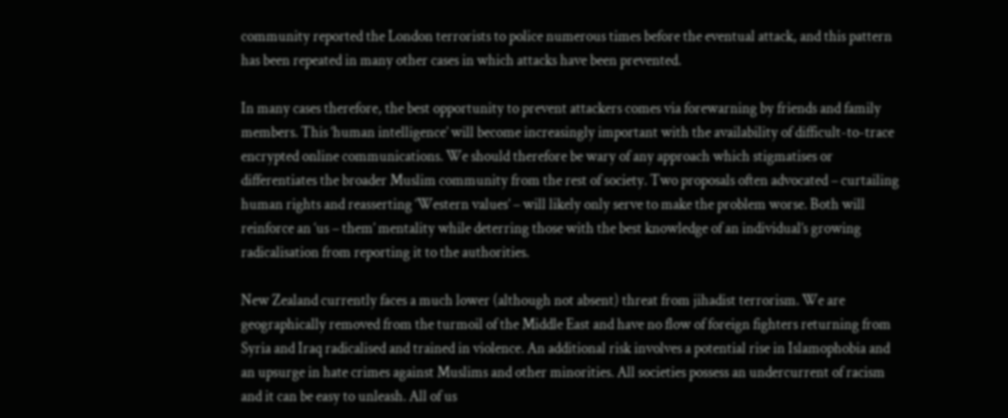community reported the London terrorists to police numerous times before the eventual attack, and this pattern has been repeated in many other cases in which attacks have been prevented.

In many cases therefore, the best opportunity to prevent attackers comes via forewarning by friends and family members. This ‘human intelligence’ will become increasingly important with the availability of difficult-to-trace encrypted online communications. We should therefore be wary of any approach which stigmatises or differentiates the broader Muslim community from the rest of society. Two proposals often advocated – curtailing human rights and reasserting ‘Western values’ – will likely only serve to make the problem worse. Both will reinforce an ‘us – them’ mentality while deterring those with the best knowledge of an individual’s growing radicalisation from reporting it to the authorities.

New Zealand currently faces a much lower (although not absent) threat from jihadist terrorism. We are geographically removed from the turmoil of the Middle East and have no flow of foreign fighters returning from Syria and Iraq radicalised and trained in violence. An additional risk involves a potential rise in Islamophobia and an upsurge in hate crimes against Muslims and other minorities. All societies possess an undercurrent of racism and it can be easy to unleash. All of us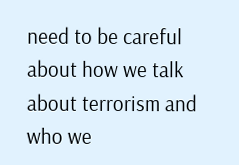need to be careful about how we talk about terrorism and who we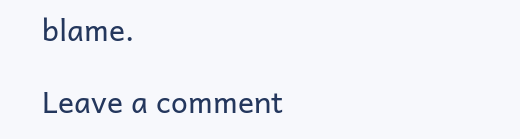blame.

Leave a comment